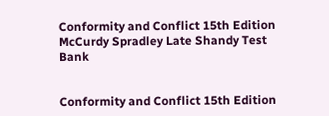Conformity and Conflict 15th Edition McCurdy Spradley Late Shandy Test Bank


Conformity and Conflict 15th Edition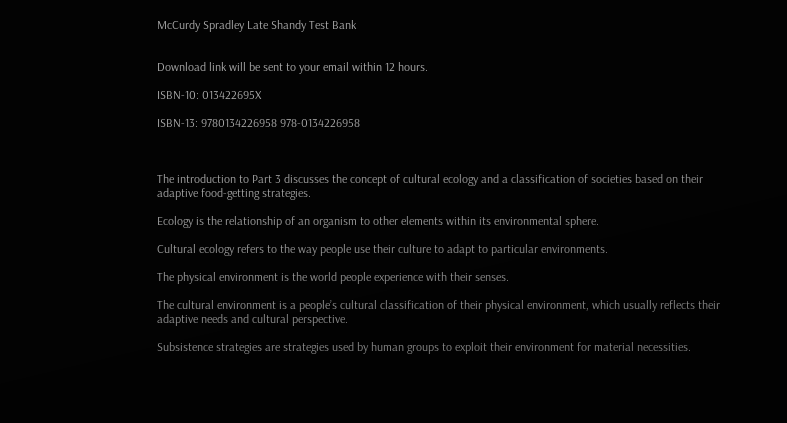McCurdy Spradley Late Shandy Test Bank


Download link will be sent to your email within 12 hours.

ISBN-10: 013422695X

ISBN-13: 9780134226958 978-0134226958



The introduction to Part 3 discusses the concept of cultural ecology and a classification of societies based on their adaptive food-getting strategies.

Ecology is the relationship of an organism to other elements within its environmental sphere.

Cultural ecology refers to the way people use their culture to adapt to particular environments.

The physical environment is the world people experience with their senses.

The cultural environment is a people’s cultural classification of their physical environment, which usually reflects their adaptive needs and cultural perspective.

Subsistence strategies are strategies used by human groups to exploit their environment for material necessities.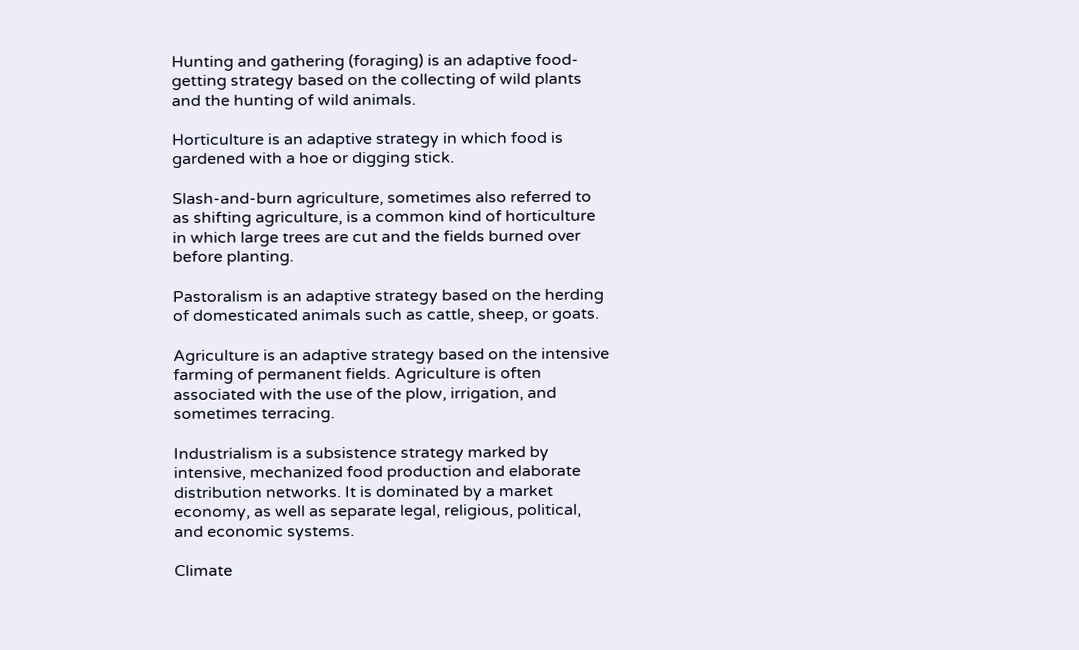Hunting and gathering (foraging) is an adaptive food-getting strategy based on the collecting of wild plants and the hunting of wild animals.

Horticulture is an adaptive strategy in which food is gardened with a hoe or digging stick.

Slash-and-burn agriculture, sometimes also referred to as shifting agriculture, is a common kind of horticulture in which large trees are cut and the fields burned over before planting.

Pastoralism is an adaptive strategy based on the herding of domesticated animals such as cattle, sheep, or goats.

Agriculture is an adaptive strategy based on the intensive farming of permanent fields. Agriculture is often associated with the use of the plow, irrigation, and sometimes terracing.

Industrialism is a subsistence strategy marked by intensive, mechanized food production and elaborate distribution networks. It is dominated by a market economy, as well as separate legal, religious, political, and economic systems.

Climate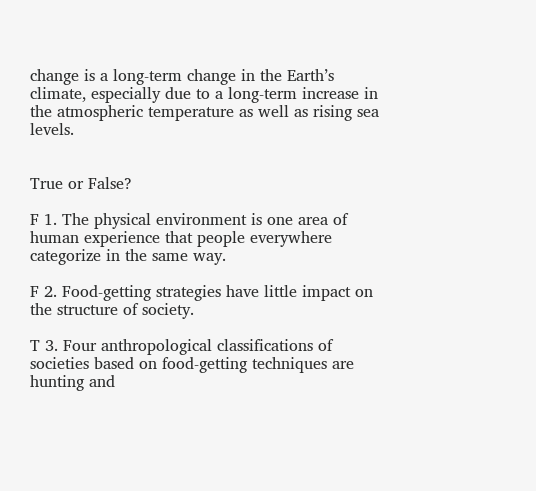change is a long-term change in the Earth’s climate, especially due to a long-term increase in the atmospheric temperature as well as rising sea levels.


True or False?

F 1. The physical environment is one area of human experience that people everywhere categorize in the same way.

F 2. Food-getting strategies have little impact on the structure of society.

T 3. Four anthropological classifications of societies based on food-getting techniques are hunting and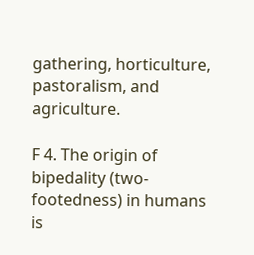gathering, horticulture, pastoralism, and agriculture.

F 4. The origin of bipedality (two-footedness) in humans is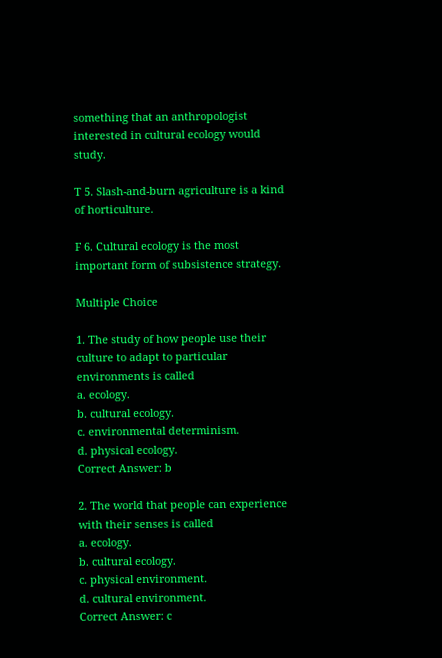something that an anthropologist interested in cultural ecology would study.

T 5. Slash-and-burn agriculture is a kind of horticulture.

F 6. Cultural ecology is the most important form of subsistence strategy.

Multiple Choice

1. The study of how people use their culture to adapt to particular environments is called
a. ecology.
b. cultural ecology.
c. environmental determinism.
d. physical ecology.
Correct Answer: b

2. The world that people can experience with their senses is called
a. ecology.
b. cultural ecology.
c. physical environment.
d. cultural environment.
Correct Answer: c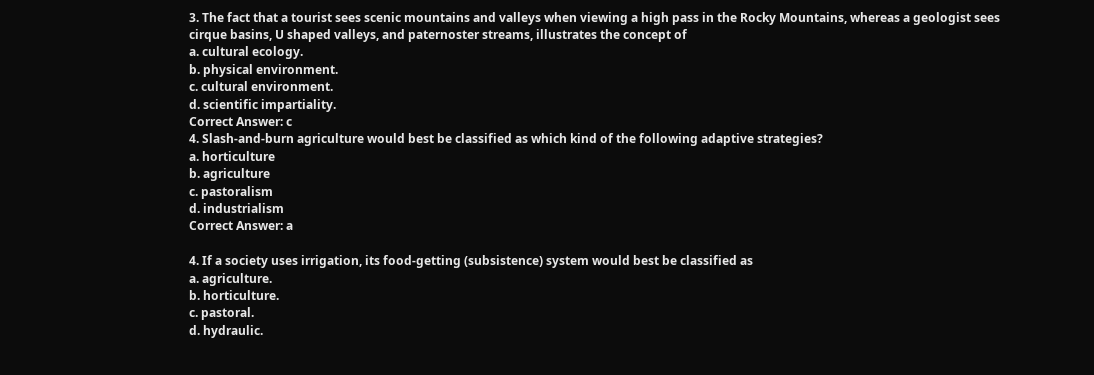3. The fact that a tourist sees scenic mountains and valleys when viewing a high pass in the Rocky Mountains, whereas a geologist sees cirque basins, U shaped valleys, and paternoster streams, illustrates the concept of
a. cultural ecology.
b. physical environment.
c. cultural environment.
d. scientific impartiality.
Correct Answer: c
4. Slash-and-burn agriculture would best be classified as which kind of the following adaptive strategies?
a. horticulture
b. agriculture
c. pastoralism
d. industrialism
Correct Answer: a

4. If a society uses irrigation, its food-getting (subsistence) system would best be classified as
a. agriculture.
b. horticulture.
c. pastoral.
d. hydraulic.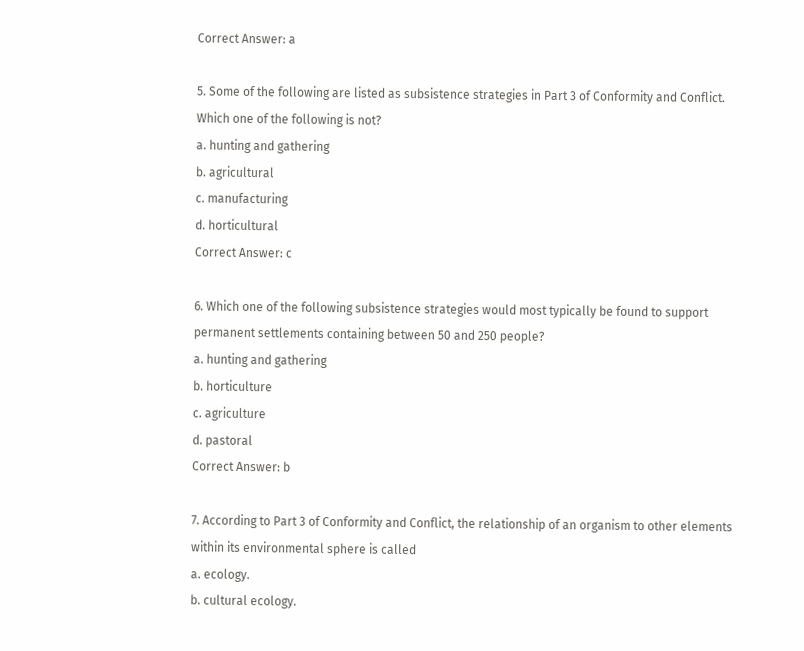Correct Answer: a

5. Some of the following are listed as subsistence strategies in Part 3 of Conformity and Conflict. Which one of the following is not?
a. hunting and gathering
b. agricultural
c. manufacturing
d. horticultural
Correct Answer: c

6. Which one of the following subsistence strategies would most typically be found to support permanent settlements containing between 50 and 250 people?
a. hunting and gathering
b. horticulture
c. agriculture
d. pastoral
Correct Answer: b

7. According to Part 3 of Conformity and Conflict, the relationship of an organism to other elements within its environmental sphere is called
a. ecology.
b. cultural ecology.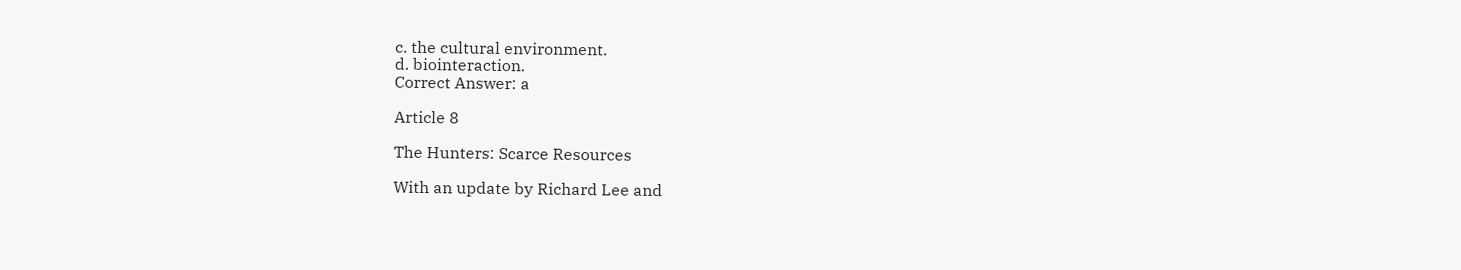c. the cultural environment.
d. biointeraction.
Correct Answer: a

Article 8

The Hunters: Scarce Resources

With an update by Richard Lee and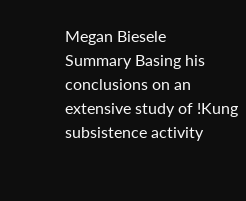Megan Biesele
Summary Basing his conclusions on an extensive study of !Kung subsistence activity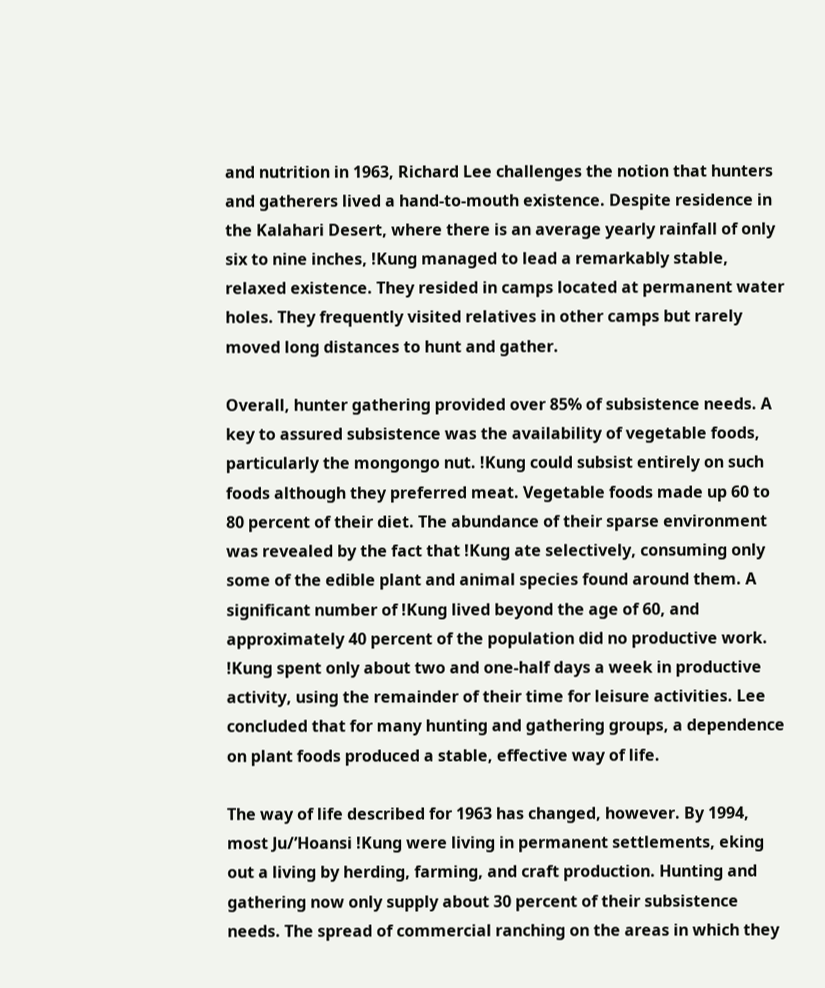and nutrition in 1963, Richard Lee challenges the notion that hunters and gatherers lived a hand-to-mouth existence. Despite residence in the Kalahari Desert, where there is an average yearly rainfall of only six to nine inches, !Kung managed to lead a remarkably stable, relaxed existence. They resided in camps located at permanent water holes. They frequently visited relatives in other camps but rarely moved long distances to hunt and gather.

Overall, hunter gathering provided over 85% of subsistence needs. A key to assured subsistence was the availability of vegetable foods, particularly the mongongo nut. !Kung could subsist entirely on such foods although they preferred meat. Vegetable foods made up 60 to 80 percent of their diet. The abundance of their sparse environment was revealed by the fact that !Kung ate selectively, consuming only some of the edible plant and animal species found around them. A significant number of !Kung lived beyond the age of 60, and approximately 40 percent of the population did no productive work. !Kung spent only about two and one-half days a week in productive activity, using the remainder of their time for leisure activities. Lee concluded that for many hunting and gathering groups, a dependence on plant foods produced a stable, effective way of life.

The way of life described for 1963 has changed, however. By 1994, most Ju/’Hoansi !Kung were living in permanent settlements, eking out a living by herding, farming, and craft production. Hunting and gathering now only supply about 30 percent of their subsistence needs. The spread of commercial ranching on the areas in which they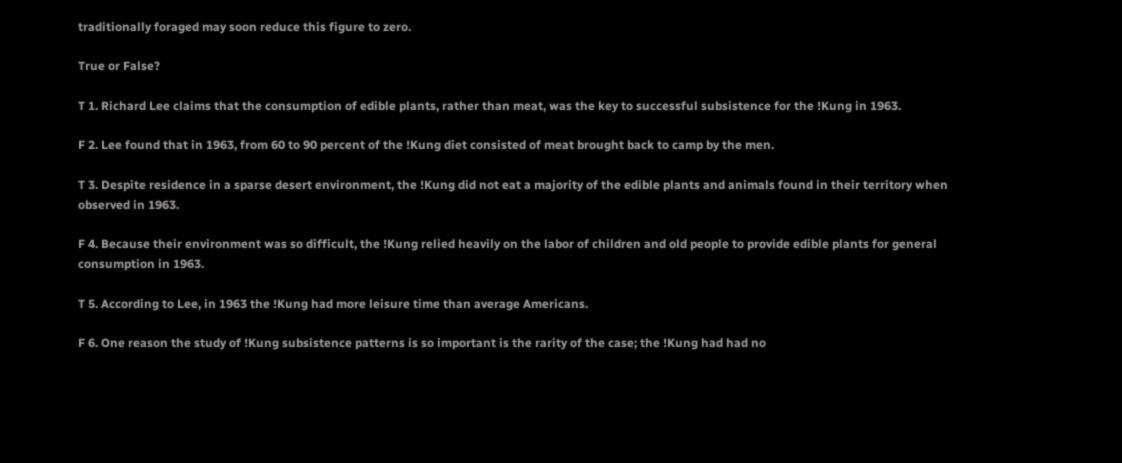traditionally foraged may soon reduce this figure to zero.

True or False?

T 1. Richard Lee claims that the consumption of edible plants, rather than meat, was the key to successful subsistence for the !Kung in 1963.

F 2. Lee found that in 1963, from 60 to 90 percent of the !Kung diet consisted of meat brought back to camp by the men.

T 3. Despite residence in a sparse desert environment, the !Kung did not eat a majority of the edible plants and animals found in their territory when observed in 1963.

F 4. Because their environment was so difficult, the !Kung relied heavily on the labor of children and old people to provide edible plants for general consumption in 1963.

T 5. According to Lee, in 1963 the !Kung had more leisure time than average Americans.

F 6. One reason the study of !Kung subsistence patterns is so important is the rarity of the case; the !Kung had had no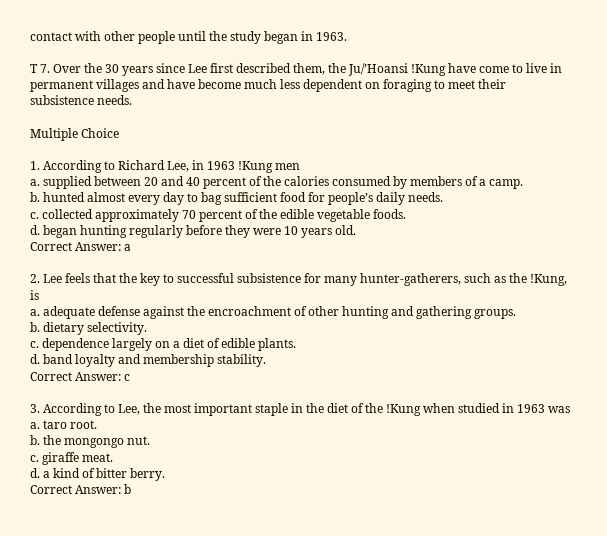contact with other people until the study began in 1963.

T 7. Over the 30 years since Lee first described them, the Ju/’Hoansi !Kung have come to live in permanent villages and have become much less dependent on foraging to meet their subsistence needs.

Multiple Choice

1. According to Richard Lee, in 1963 !Kung men
a. supplied between 20 and 40 percent of the calories consumed by members of a camp.
b. hunted almost every day to bag sufficient food for people’s daily needs.
c. collected approximately 70 percent of the edible vegetable foods.
d. began hunting regularly before they were 10 years old.
Correct Answer: a

2. Lee feels that the key to successful subsistence for many hunter-gatherers, such as the !Kung, is
a. adequate defense against the encroachment of other hunting and gathering groups.
b. dietary selectivity.
c. dependence largely on a diet of edible plants.
d. band loyalty and membership stability.
Correct Answer: c

3. According to Lee, the most important staple in the diet of the !Kung when studied in 1963 was
a. taro root.
b. the mongongo nut.
c. giraffe meat.
d. a kind of bitter berry.
Correct Answer: b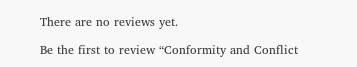There are no reviews yet.

Be the first to review “Conformity and Conflict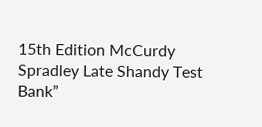15th Edition McCurdy Spradley Late Shandy Test Bank”